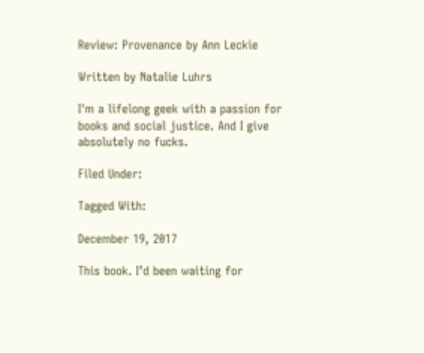Review: Provenance by Ann Leckie

Written by Natalie Luhrs

I'm a lifelong geek with a passion for books and social justice. And I give absolutely no fucks.

Filed Under:

Tagged With:

December 19, 2017

This book. I’d been waiting for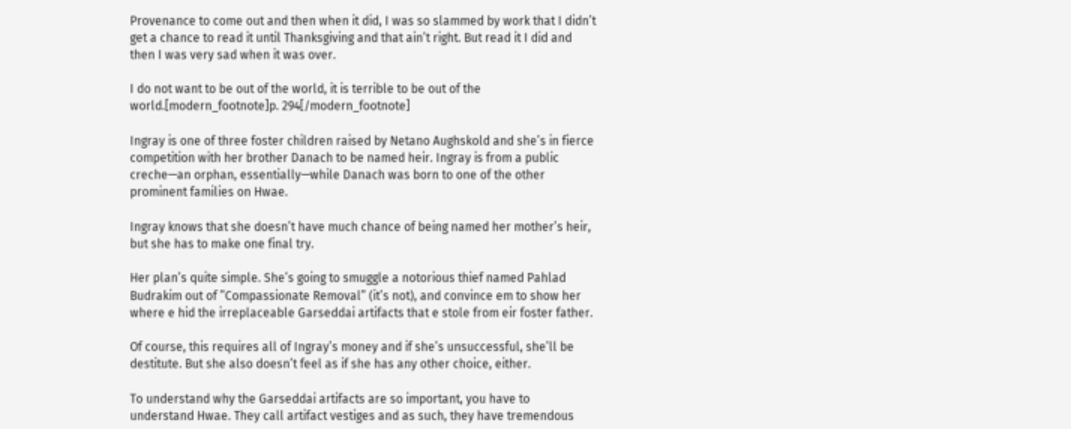Provenance to come out and then when it did, I was so slammed by work that I didn’t get a chance to read it until Thanksgiving and that ain’t right. But read it I did and then I was very sad when it was over.

I do not want to be out of the world, it is terrible to be out of the world.[modern_footnote]p. 294[/modern_footnote]

Ingray is one of three foster children raised by Netano Aughskold and she’s in fierce competition with her brother Danach to be named heir. Ingray is from a public creche—an orphan, essentially—while Danach was born to one of the other prominent families on Hwae.

Ingray knows that she doesn’t have much chance of being named her mother’s heir, but she has to make one final try.

Her plan’s quite simple. She’s going to smuggle a notorious thief named Pahlad Budrakim out of ”Compassionate Removal” (it’s not), and convince em to show her where e hid the irreplaceable Garseddai artifacts that e stole from eir foster father.

Of course, this requires all of Ingray’s money and if she’s unsuccessful, she’ll be destitute. But she also doesn’t feel as if she has any other choice, either.

To understand why the Garseddai artifacts are so important, you have to understand Hwae. They call artifact vestiges and as such, they have tremendous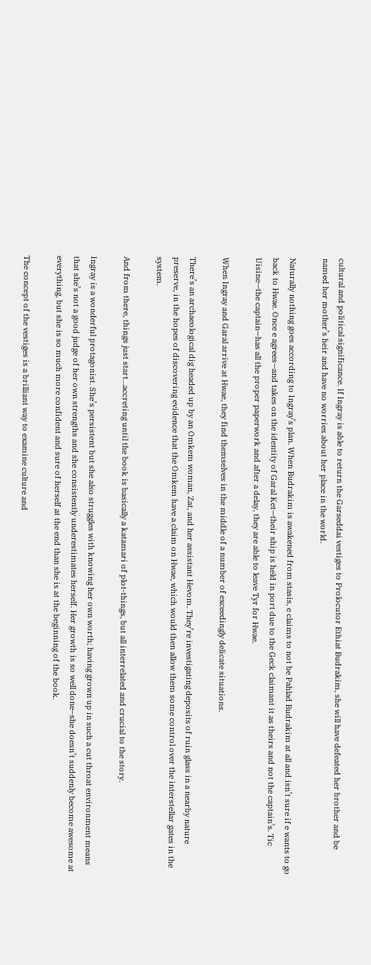cultural and political significance. If Ingray is able to return the Garseddai vestiges to Prolocutor Ethiat Budrakim, she will have defeated her brother and be named her mother’s heir and have no worries about her place in the world.

Naturally nothing goes according to Ingray’s plan. When Budrakim is awakened from stasis, e claims to not be Pahlad Budrakim at all and isn’t sure if e wants to go back to Hwae. Once e agrees—and takes on the identity of Garal Ket—their ship is held in port due to the Geck claimant it as theirs and not the captain’s. Tic Uisine—the captain—has all the proper paperwork and after a delay, they are able to leave Tyr for Hwae.

When Ingray and Garal arrive at Hwae, they find themselves in the middle of a number of exceedingly delicate situations.

There’s an archaeological dig headed up by an Omkem woman, Zat, and her assistant Hevom. They’re investigating deposits of ruin glass in a nearby nature preserve, in the hopes of discovering evidence that the Omkem have a claim on Hwae, which would then allow them some control over the interstellar gates in the system.

And from there, things just start…accreting until the book is basically a katamari of plot-things, but all interrelated and crucial to the story.

Ingray is a wonderful protagonist. She’s persistent but she also struggles with knowing her own worth; having grown up in such a cut throat environment means that she’s not a good judge of her own strengths and she consistently underestimates herself. Her growth is so well done–she doesn’t suddenly become awesome at everything, but she is so much more confident and sure of herself at the end than she is at the beginning of the book.

The concept of the vestiges is a brilliant way to examine culture and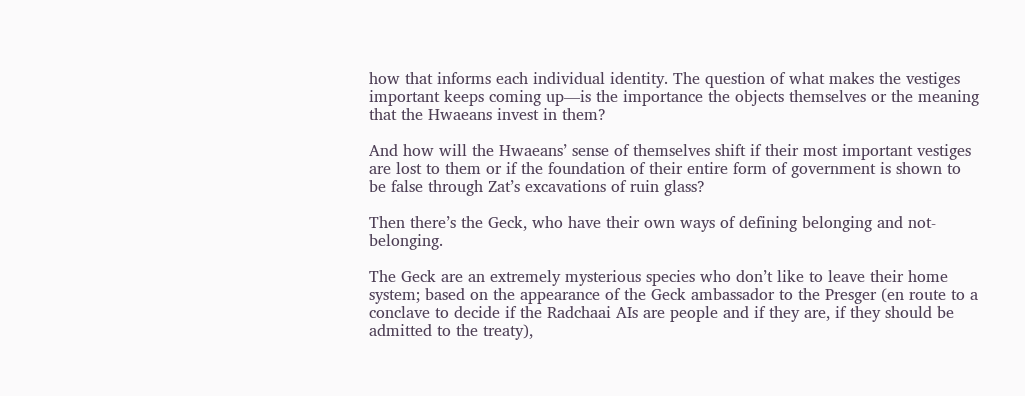how that informs each individual identity. The question of what makes the vestiges important keeps coming up—is the importance the objects themselves or the meaning that the Hwaeans invest in them?

And how will the Hwaeans’ sense of themselves shift if their most important vestiges are lost to them or if the foundation of their entire form of government is shown to be false through Zat’s excavations of ruin glass?

Then there’s the Geck, who have their own ways of defining belonging and not-belonging.

The Geck are an extremely mysterious species who don’t like to leave their home system; based on the appearance of the Geck ambassador to the Presger (en route to a conclave to decide if the Radchaai AIs are people and if they are, if they should be admitted to the treaty),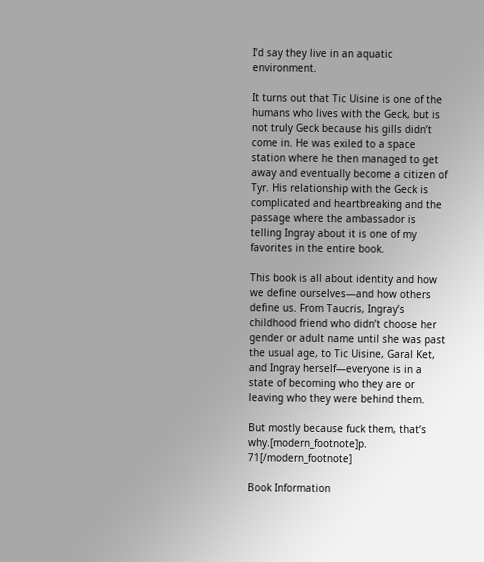I’d say they live in an aquatic environment.

It turns out that Tic Uisine is one of the humans who lives with the Geck, but is not truly Geck because his gills didn’t come in. He was exiled to a space station where he then managed to get away and eventually become a citizen of Tyr. His relationship with the Geck is complicated and heartbreaking and the passage where the ambassador is telling Ingray about it is one of my favorites in the entire book.

This book is all about identity and how we define ourselves—and how others define us. From Taucris, Ingray’s childhood friend who didn’t choose her gender or adult name until she was past the usual age, to Tic Uisine, Garal Ket, and Ingray herself—everyone is in a state of becoming who they are or leaving who they were behind them.

But mostly because fuck them, that’s why.[modern_footnote]p. 71[/modern_footnote]

Book Information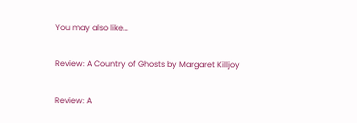You may also like…

Review: A Country of Ghosts by Margaret Killjoy

Review: A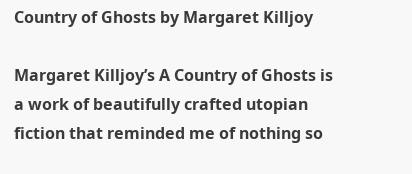Country of Ghosts by Margaret Killjoy

Margaret Killjoy’s A Country of Ghosts is a work of beautifully crafted utopian fiction that reminded me of nothing so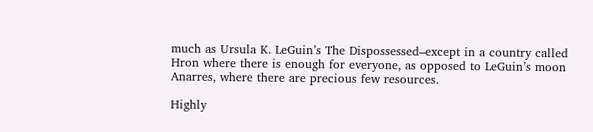much as Ursula K. LeGuin’s The Dispossessed–except in a country called Hron where there is enough for everyone, as opposed to LeGuin’s moon Anarres, where there are precious few resources.

Highly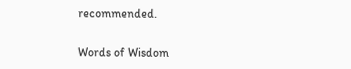recommended.


Words of Wisdom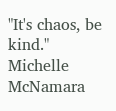"It's chaos, be kind."
Michelle McNamara